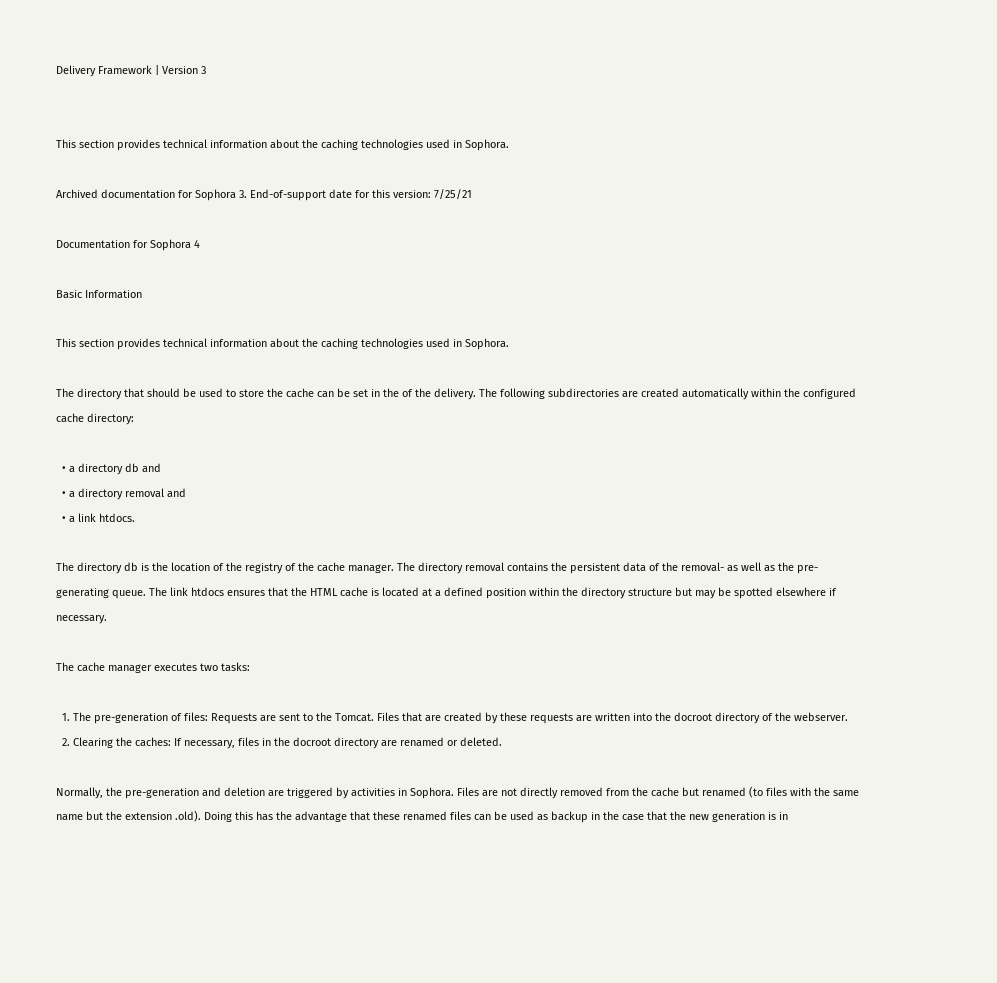Delivery Framework | Version 3


This section provides technical information about the caching technologies used in Sophora.

Archived documentation for Sophora 3. End-of-support date for this version: 7/25/21

Documentation for Sophora 4

Basic Information

This section provides technical information about the caching technologies used in Sophora.

The directory that should be used to store the cache can be set in the of the delivery. The following subdirectories are created automatically within the configured cache directory:

  • a directory db and
  • a directory removal and
  • a link htdocs.

The directory db is the location of the registry of the cache manager. The directory removal contains the persistent data of the removal- as well as the pre-generating queue. The link htdocs ensures that the HTML cache is located at a defined position within the directory structure but may be spotted elsewhere if necessary.

The cache manager executes two tasks:

  1. The pre-generation of files: Requests are sent to the Tomcat. Files that are created by these requests are written into the docroot directory of the webserver.
  2. Clearing the caches: If necessary, files in the docroot directory are renamed or deleted.

Normally, the pre-generation and deletion are triggered by activities in Sophora. Files are not directly removed from the cache but renamed (to files with the same name but the extension .old). Doing this has the advantage that these renamed files can be used as backup in the case that the new generation is in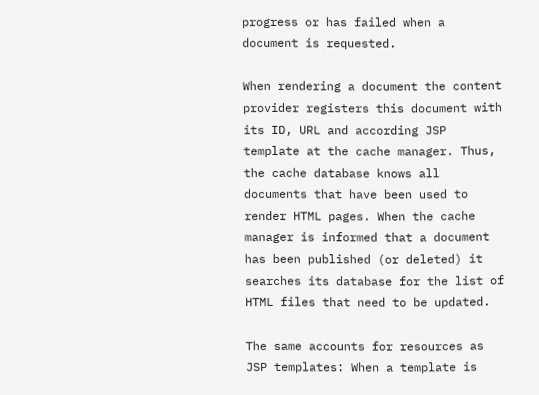progress or has failed when a document is requested.

When rendering a document the content provider registers this document with its ID, URL and according JSP template at the cache manager. Thus, the cache database knows all documents that have been used to render HTML pages. When the cache manager is informed that a document has been published (or deleted) it searches its database for the list of HTML files that need to be updated.

The same accounts for resources as JSP templates: When a template is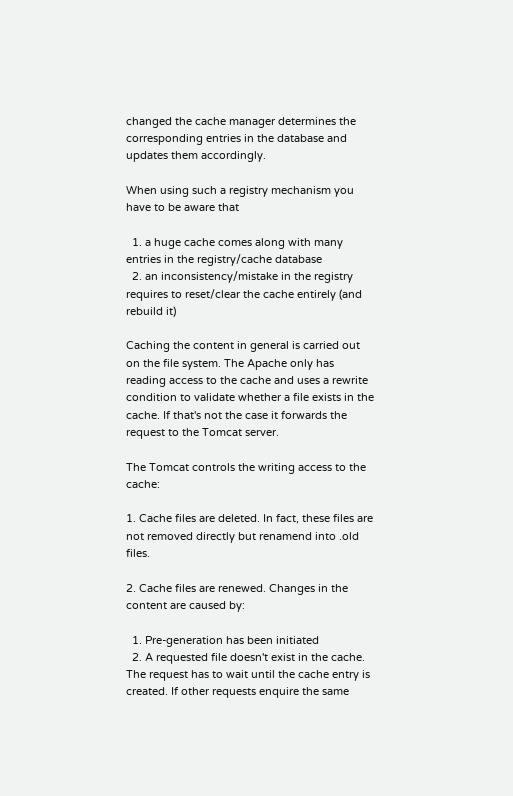changed the cache manager determines the corresponding entries in the database and updates them accordingly.

When using such a registry mechanism you have to be aware that

  1. a huge cache comes along with many entries in the registry/cache database
  2. an inconsistency/mistake in the registry requires to reset/clear the cache entirely (and rebuild it)

Caching the content in general is carried out on the file system. The Apache only has reading access to the cache and uses a rewrite condition to validate whether a file exists in the cache. If that's not the case it forwards the request to the Tomcat server.

The Tomcat controls the writing access to the cache:

1. Cache files are deleted. In fact, these files are not removed directly but renamend into .old files.

2. Cache files are renewed. Changes in the content are caused by:

  1. Pre-generation has been initiated
  2. A requested file doesn't exist in the cache. The request has to wait until the cache entry is created. If other requests enquire the same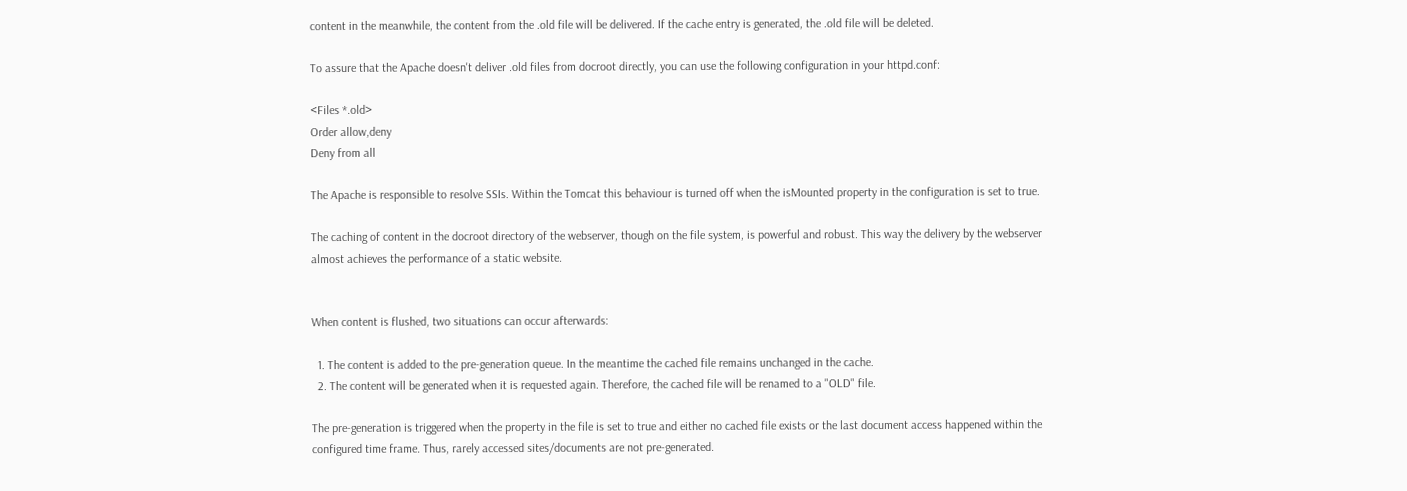content in the meanwhile, the content from the .old file will be delivered. If the cache entry is generated, the .old file will be deleted.

To assure that the Apache doesn't deliver .old files from docroot directly, you can use the following configuration in your httpd.conf:

<Files *.old>
Order allow,deny
Deny from all

The Apache is responsible to resolve SSIs. Within the Tomcat this behaviour is turned off when the isMounted property in the configuration is set to true.

The caching of content in the docroot directory of the webserver, though on the file system, is powerful and robust. This way the delivery by the webserver almost achieves the performance of a static website.


When content is flushed, two situations can occur afterwards:

  1. The content is added to the pre-generation queue. In the meantime the cached file remains unchanged in the cache.
  2. The content will be generated when it is requested again. Therefore, the cached file will be renamed to a "OLD" file.

The pre-generation is triggered when the property in the file is set to true and either no cached file exists or the last document access happened within the configured time frame. Thus, rarely accessed sites/documents are not pre-generated.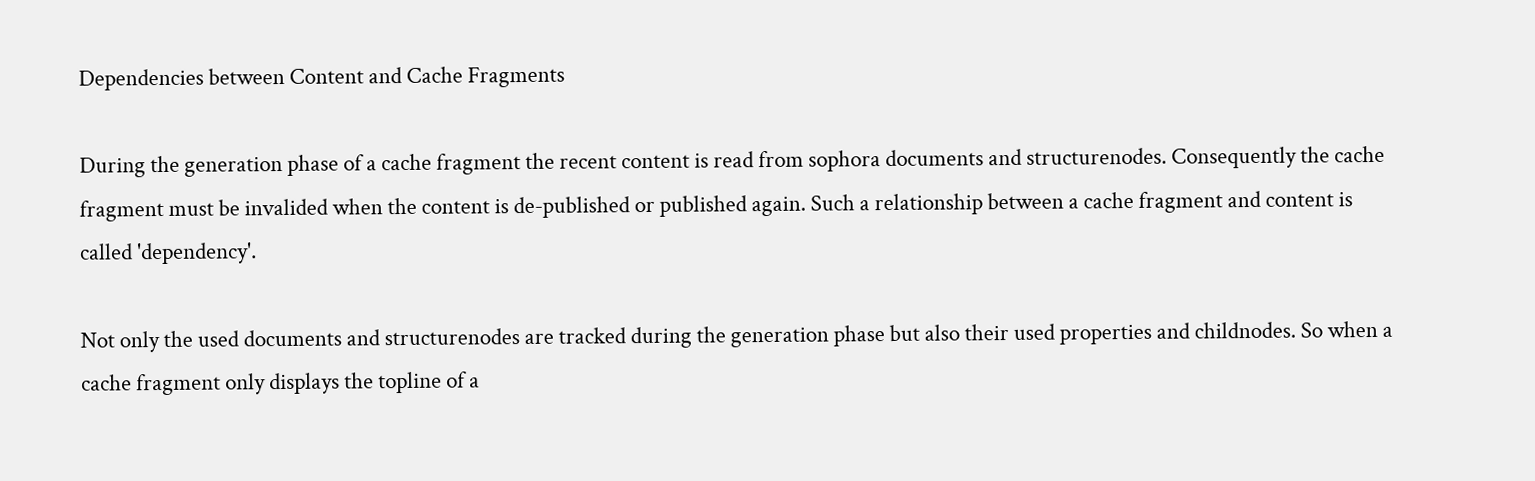Dependencies between Content and Cache Fragments

During the generation phase of a cache fragment the recent content is read from sophora documents and structurenodes. Consequently the cache fragment must be invalided when the content is de-published or published again. Such a relationship between a cache fragment and content is called 'dependency'.

Not only the used documents and structurenodes are tracked during the generation phase but also their used properties and childnodes. So when a cache fragment only displays the topline of a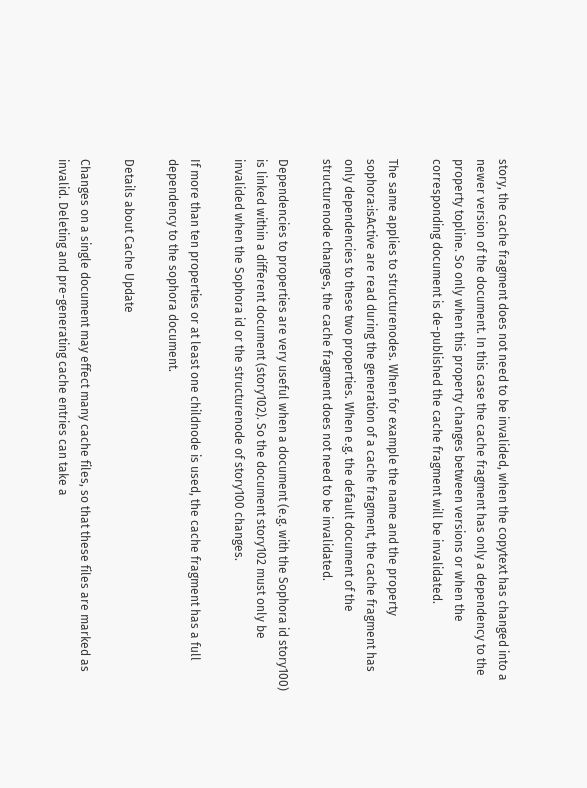story, the cache fragment does not need to be invalided, when the copytext has changed into a newer version of the document. In this case the cache fragment has only a dependency to the property topline. So only when this property changes between versions or when the corresponding document is de-published the cache fragment will be invalidated.

The same applies to structurenodes. When for example the name and the property sophora:isActive are read during the generation of a cache fragment, the cache fragment has only dependencies to these two properties. When e.g. the default document of the structurenode changes, the cache fragment does not need to be invalidated.

Dependencies to properties are very useful when a document (e.g. with the Sophora id story100) is linked within a different document (story102). So the document story102 must only be invalided when the Sophora id or the structurenode of story100 changes.

If more than ten properties or at least one childnode is used, the cache fragment has a full dependency to the sophora document.

Details about Cache Update

Changes on a single document may effect many cache files, so that these files are marked as invalid. Deleting and pre-generating cache entries can take a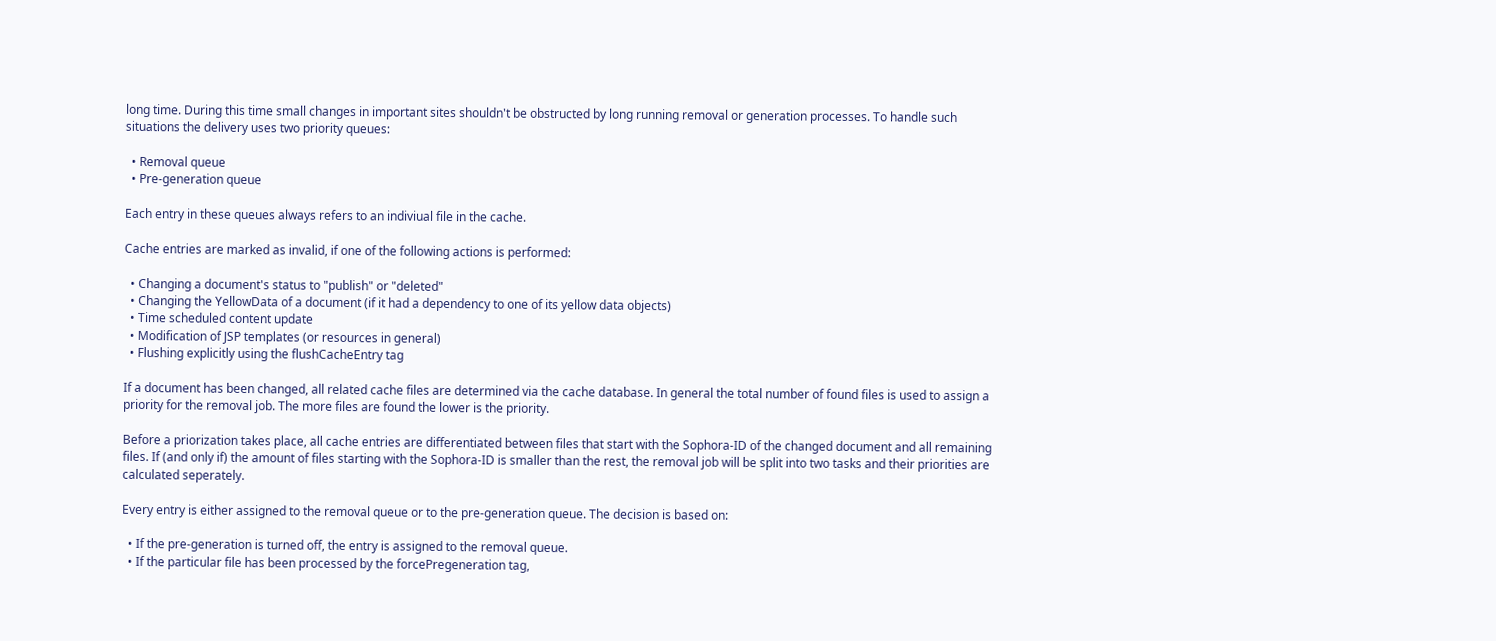long time. During this time small changes in important sites shouldn't be obstructed by long running removal or generation processes. To handle such situations the delivery uses two priority queues:

  • Removal queue
  • Pre-generation queue

Each entry in these queues always refers to an indiviual file in the cache.

Cache entries are marked as invalid, if one of the following actions is performed:

  • Changing a document's status to "publish" or "deleted"
  • Changing the YellowData of a document (if it had a dependency to one of its yellow data objects)
  • Time scheduled content update
  • Modification of JSP templates (or resources in general)
  • Flushing explicitly using the flushCacheEntry tag

If a document has been changed, all related cache files are determined via the cache database. In general the total number of found files is used to assign a priority for the removal job. The more files are found the lower is the priority.

Before a priorization takes place, all cache entries are differentiated between files that start with the Sophora-ID of the changed document and all remaining files. If (and only if) the amount of files starting with the Sophora-ID is smaller than the rest, the removal job will be split into two tasks and their priorities are calculated seperately.

Every entry is either assigned to the removal queue or to the pre-generation queue. The decision is based on:

  • If the pre-generation is turned off, the entry is assigned to the removal queue.
  • If the particular file has been processed by the forcePregeneration tag,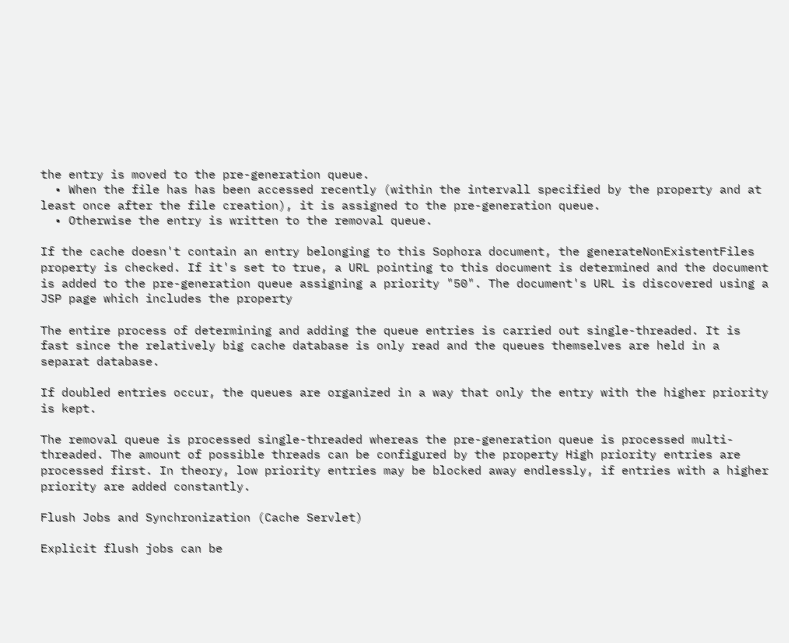the entry is moved to the pre-generation queue.
  • When the file has has been accessed recently (within the intervall specified by the property and at least once after the file creation), it is assigned to the pre-generation queue.
  • Otherwise the entry is written to the removal queue.

If the cache doesn't contain an entry belonging to this Sophora document, the generateNonExistentFiles property is checked. If it's set to true, a URL pointing to this document is determined and the document is added to the pre-generation queue assigning a priority "50". The document's URL is discovered using a JSP page which includes the property

The entire process of determining and adding the queue entries is carried out single-threaded. It is fast since the relatively big cache database is only read and the queues themselves are held in a separat database.

If doubled entries occur, the queues are organized in a way that only the entry with the higher priority is kept.

The removal queue is processed single-threaded whereas the pre-generation queue is processed multi-threaded. The amount of possible threads can be configured by the property High priority entries are processed first. In theory, low priority entries may be blocked away endlessly, if entries with a higher priority are added constantly.

Flush Jobs and Synchronization (Cache Servlet)

Explicit flush jobs can be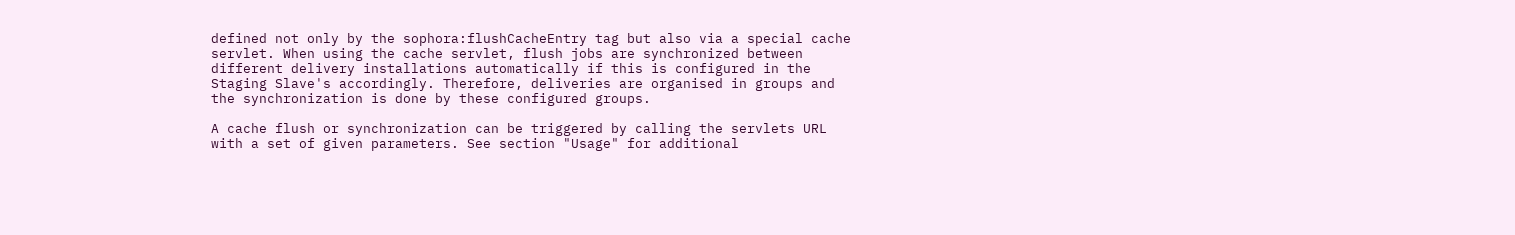defined not only by the sophora:flushCacheEntry tag but also via a special cache servlet. When using the cache servlet, flush jobs are synchronized between different delivery installations automatically if this is configured in the Staging Slave's accordingly. Therefore, deliveries are organised in groups and the synchronization is done by these configured groups.

A cache flush or synchronization can be triggered by calling the servlets URL with a set of given parameters. See section "Usage" for additional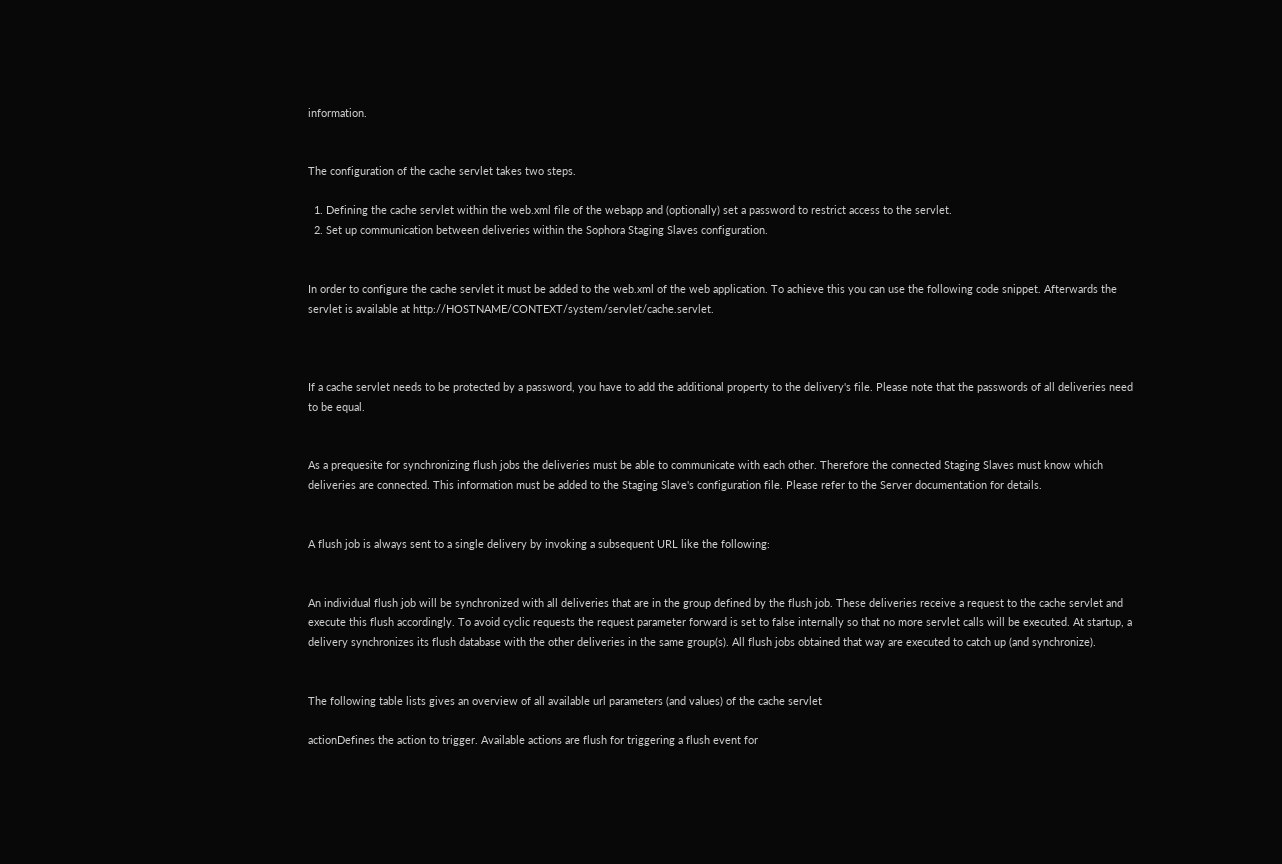information.


The configuration of the cache servlet takes two steps.

  1. Defining the cache servlet within the web.xml file of the webapp and (optionally) set a password to restrict access to the servlet.
  2. Set up communication between deliveries within the Sophora Staging Slaves configuration.


In order to configure the cache servlet it must be added to the web.xml of the web application. To achieve this you can use the following code snippet. Afterwards the servlet is available at http://HOSTNAME/CONTEXT/system/servlet/cache.servlet.



If a cache servlet needs to be protected by a password, you have to add the additional property to the delivery's file. Please note that the passwords of all deliveries need to be equal.


As a prequesite for synchronizing flush jobs the deliveries must be able to communicate with each other. Therefore the connected Staging Slaves must know which deliveries are connected. This information must be added to the Staging Slave's configuration file. Please refer to the Server documentation for details.


A flush job is always sent to a single delivery by invoking a subsequent URL like the following:


An individual flush job will be synchronized with all deliveries that are in the group defined by the flush job. These deliveries receive a request to the cache servlet and execute this flush accordingly. To avoid cyclic requests the request parameter forward is set to false internally so that no more servlet calls will be executed. At startup, a delivery synchronizes its flush database with the other deliveries in the same group(s). All flush jobs obtained that way are executed to catch up (and synchronize).


The following table lists gives an overview of all available url parameters (and values) of the cache servlet

actionDefines the action to trigger. Available actions are flush for triggering a flush event for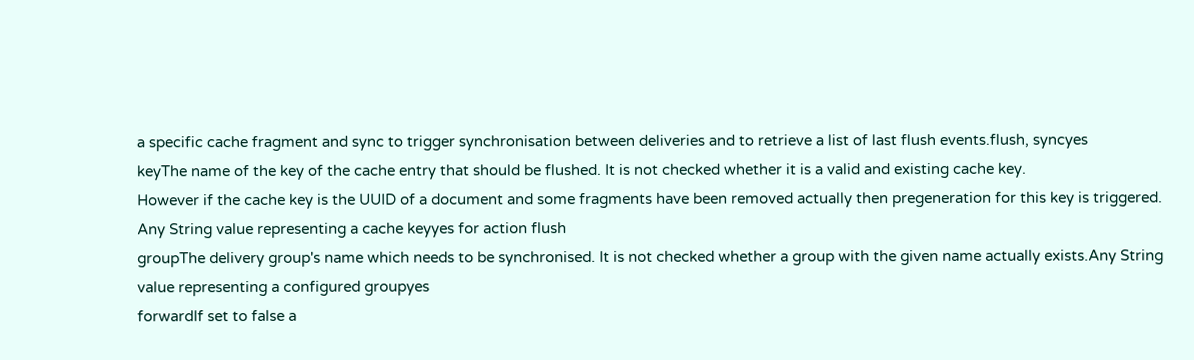a specific cache fragment and sync to trigger synchronisation between deliveries and to retrieve a list of last flush events.flush, syncyes
keyThe name of the key of the cache entry that should be flushed. It is not checked whether it is a valid and existing cache key.
However if the cache key is the UUID of a document and some fragments have been removed actually then pregeneration for this key is triggered.
Any String value representing a cache keyyes for action flush
groupThe delivery group's name which needs to be synchronised. It is not checked whether a group with the given name actually exists.Any String value representing a configured groupyes
forwardIf set to false a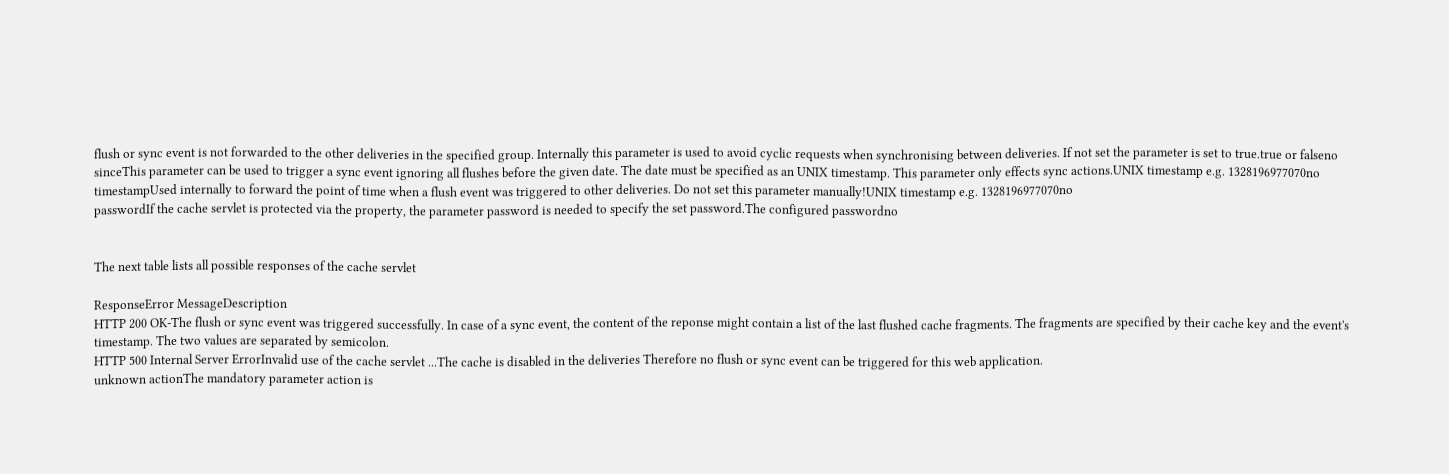flush or sync event is not forwarded to the other deliveries in the specified group. Internally this parameter is used to avoid cyclic requests when synchronising between deliveries. If not set the parameter is set to true.true or falseno
sinceThis parameter can be used to trigger a sync event ignoring all flushes before the given date. The date must be specified as an UNIX timestamp. This parameter only effects sync actions.UNIX timestamp e.g. 1328196977070no
timestampUsed internally to forward the point of time when a flush event was triggered to other deliveries. Do not set this parameter manually!UNIX timestamp e.g. 1328196977070no
passwordIf the cache servlet is protected via the property, the parameter password is needed to specify the set password.The configured passwordno


The next table lists all possible responses of the cache servlet

ResponseError MessageDescription
HTTP 200 OK-The flush or sync event was triggered successfully. In case of a sync event, the content of the reponse might contain a list of the last flushed cache fragments. The fragments are specified by their cache key and the event's timestamp. The two values are separated by semicolon.
HTTP 500 Internal Server ErrorInvalid use of the cache servlet ...The cache is disabled in the deliveries Therefore no flush or sync event can be triggered for this web application.
unknown actionThe mandatory parameter action is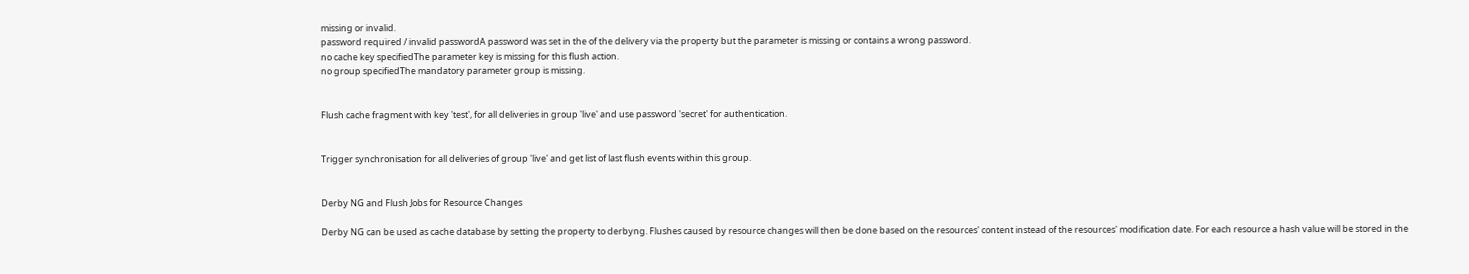missing or invalid.
password required / invalid passwordA password was set in the of the delivery via the property but the parameter is missing or contains a wrong password.
no cache key specifiedThe parameter key is missing for this flush action.
no group specifiedThe mandatory parameter group is missing.


Flush cache fragment with key 'test', for all deliveries in group 'live' and use password 'secret' for authentication.


Trigger synchronisation for all deliveries of group 'live' and get list of last flush events within this group.


Derby NG and Flush Jobs for Resource Changes

Derby NG can be used as cache database by setting the property to derbyng. Flushes caused by resource changes will then be done based on the resources' content instead of the resources' modification date. For each resource a hash value will be stored in the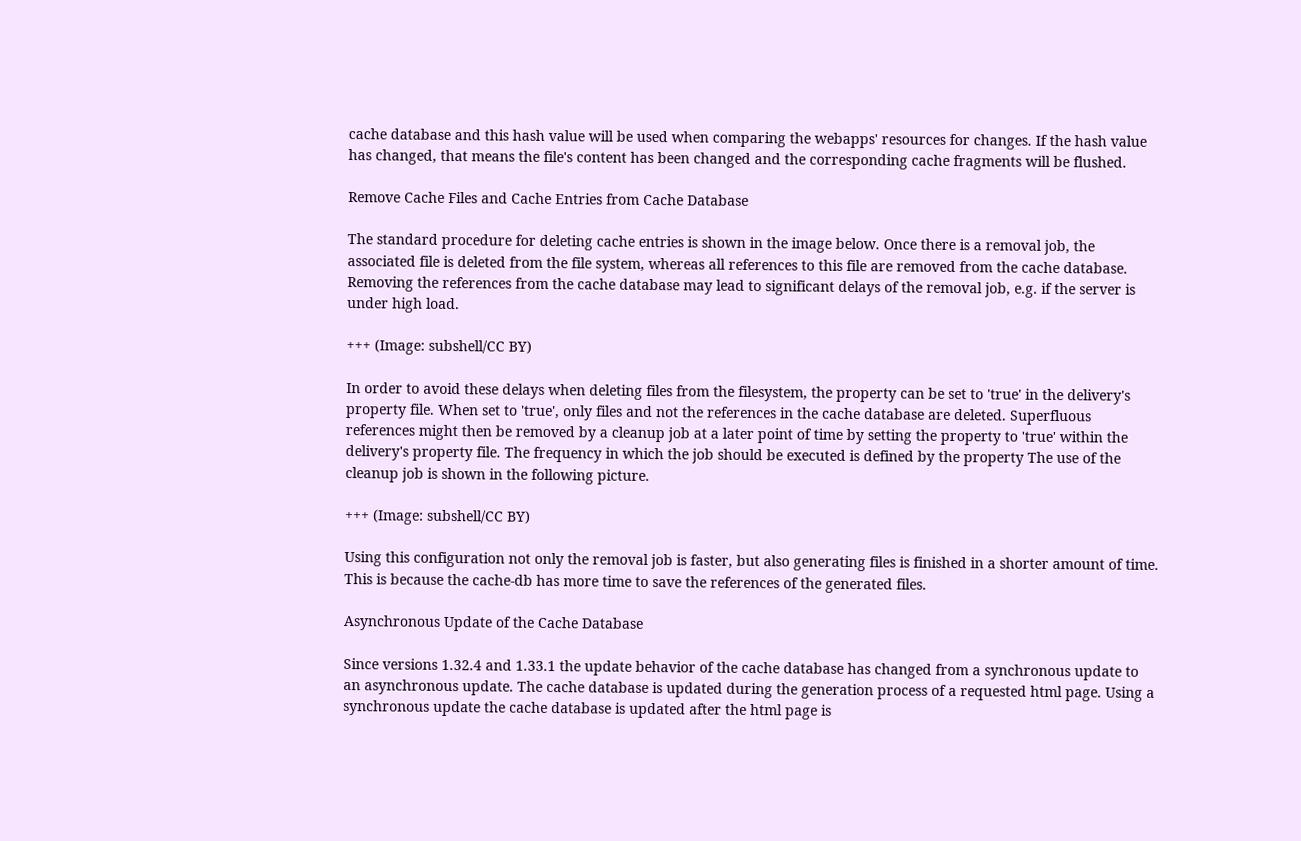cache database and this hash value will be used when comparing the webapps' resources for changes. If the hash value has changed, that means the file's content has been changed and the corresponding cache fragments will be flushed.

Remove Cache Files and Cache Entries from Cache Database

The standard procedure for deleting cache entries is shown in the image below. Once there is a removal job, the associated file is deleted from the file system, whereas all references to this file are removed from the cache database. Removing the references from the cache database may lead to significant delays of the removal job, e.g. if the server is under high load.

+++ (Image: subshell/CC BY)

In order to avoid these delays when deleting files from the filesystem, the property can be set to 'true' in the delivery's property file. When set to 'true', only files and not the references in the cache database are deleted. Superfluous references might then be removed by a cleanup job at a later point of time by setting the property to 'true' within the delivery's property file. The frequency in which the job should be executed is defined by the property The use of the cleanup job is shown in the following picture.

+++ (Image: subshell/CC BY)

Using this configuration not only the removal job is faster, but also generating files is finished in a shorter amount of time. This is because the cache-db has more time to save the references of the generated files.

Asynchronous Update of the Cache Database

Since versions 1.32.4 and 1.33.1 the update behavior of the cache database has changed from a synchronous update to an asynchronous update. The cache database is updated during the generation process of a requested html page. Using a synchronous update the cache database is updated after the html page is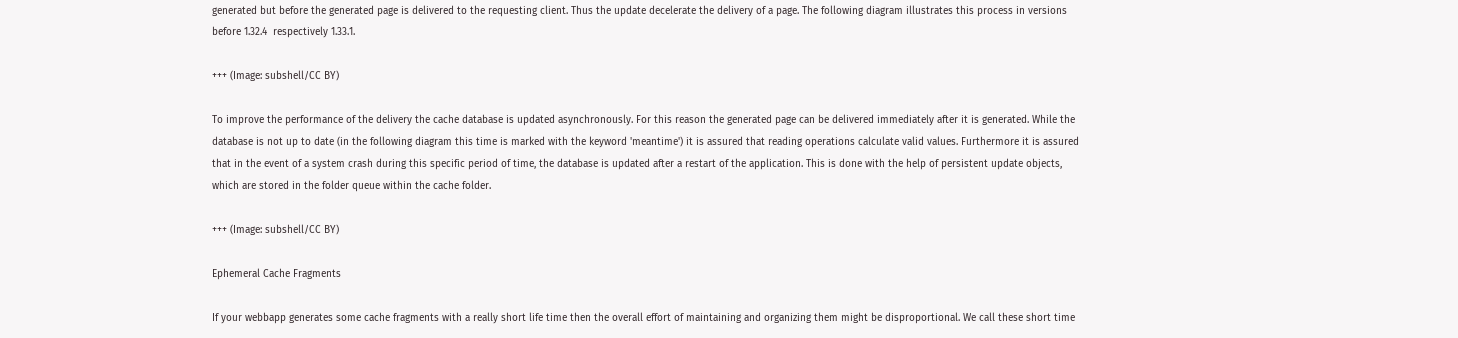generated but before the generated page is delivered to the requesting client. Thus the update decelerate the delivery of a page. The following diagram illustrates this process in versions before 1.32.4  respectively 1.33.1.

+++ (Image: subshell/CC BY)

To improve the performance of the delivery the cache database is updated asynchronously. For this reason the generated page can be delivered immediately after it is generated. While the database is not up to date (in the following diagram this time is marked with the keyword 'meantime') it is assured that reading operations calculate valid values. Furthermore it is assured that in the event of a system crash during this specific period of time, the database is updated after a restart of the application. This is done with the help of persistent update objects, which are stored in the folder queue within the cache folder.

+++ (Image: subshell/CC BY)

Ephemeral Cache Fragments

If your webbapp generates some cache fragments with a really short life time then the overall effort of maintaining and organizing them might be disproportional. We call these short time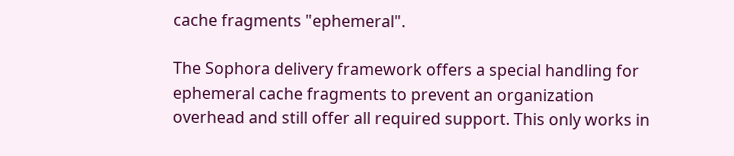cache fragments "ephemeral".

The Sophora delivery framework offers a special handling for ephemeral cache fragments to prevent an organization overhead and still offer all required support. This only works in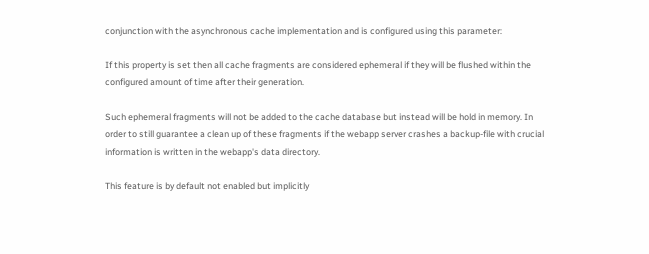conjunction with the asynchronous cache implementation and is configured using this parameter:

If this property is set then all cache fragments are considered ephemeral if they will be flushed within the configured amount of time after their generation.

Such ephemeral fragments will not be added to the cache database but instead will be hold in memory. In order to still guarantee a clean up of these fragments if the webapp server crashes a backup-file with crucial information is written in the webapp's data directory.

This feature is by default not enabled but implicitly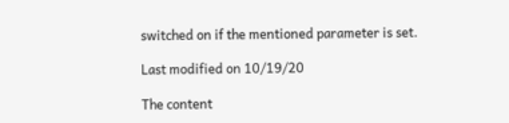switched on if the mentioned parameter is set.

Last modified on 10/19/20

The content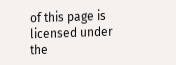of this page is licensed under the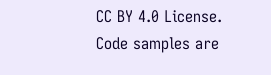CC BY 4.0 License. Code samples are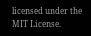licensed under the MIT License.